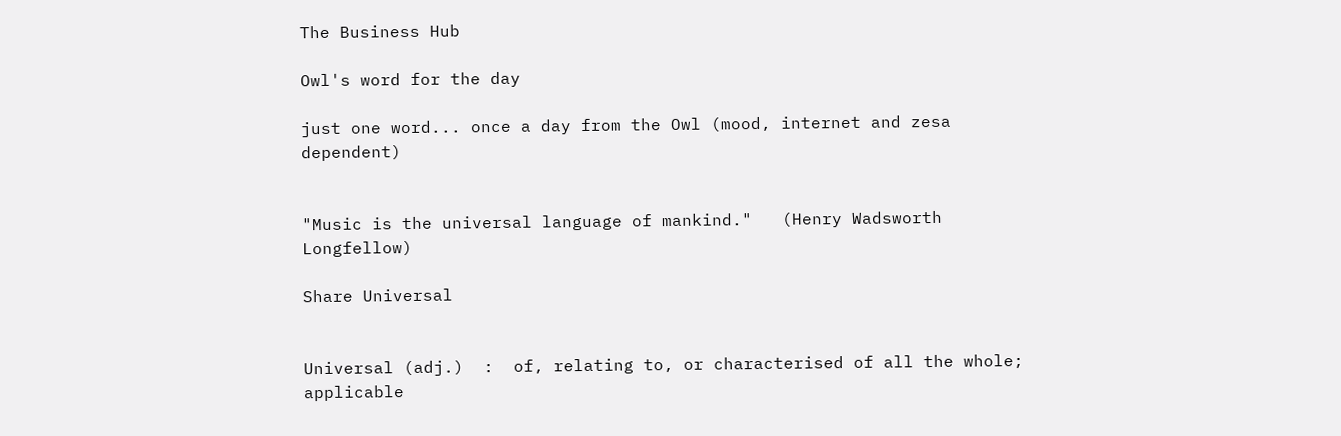The Business Hub

Owl's word for the day

just one word... once a day from the Owl (mood, internet and zesa dependent)


"Music is the universal language of mankind."   (Henry Wadsworth Longfellow)

Share Universal


Universal (adj.)  :  of, relating to, or characterised of all the whole;  applicable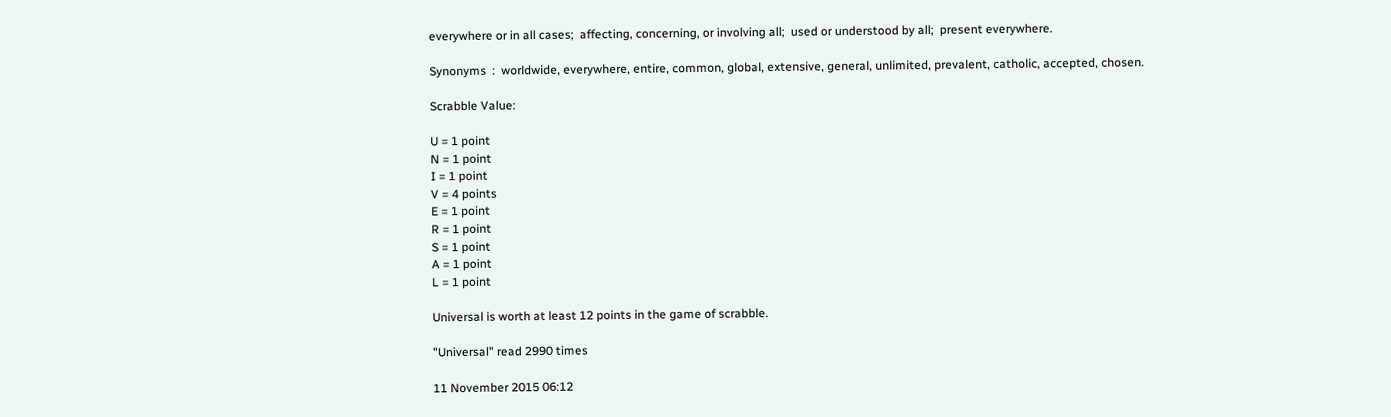everywhere or in all cases;  affecting, concerning, or involving all;  used or understood by all;  present everywhere.

Synonyms  :  worldwide, everywhere, entire, common, global, extensive, general, unlimited, prevalent, catholic, accepted, chosen.

Scrabble Value:

U = 1 point
N = 1 point
I = 1 point
V = 4 points
E = 1 point
R = 1 point
S = 1 point
A = 1 point
L = 1 point

Universal is worth at least 12 points in the game of scrabble.

"Universal" read 2990 times

11 November 2015 06:12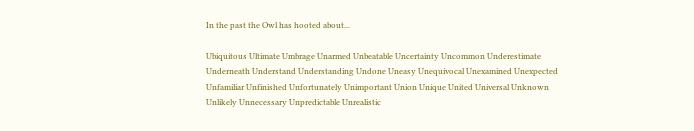In the past the Owl has hooted about...

Ubiquitous Ultimate Umbrage Unarmed Unbeatable Uncertainty Uncommon Underestimate Underneath Understand Understanding Undone Uneasy Unequivocal Unexamined Unexpected Unfamiliar Unfinished Unfortunately Unimportant Union Unique United Universal Unknown Unlikely Unnecessary Unpredictable Unrealistic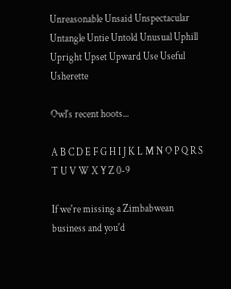Unreasonable Unsaid Unspectacular Untangle Untie Untold Unusual Uphill Upright Upset Upward Use Useful Usherette

Owl's recent hoots...

A B C D E F G H I J K L M N O P Q R S T U V W X Y Z 0-9

If we're missing a Zimbabwean business and you'd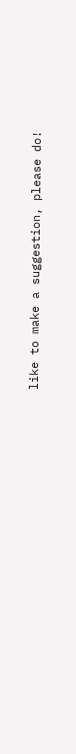like to make a suggestion, please do!